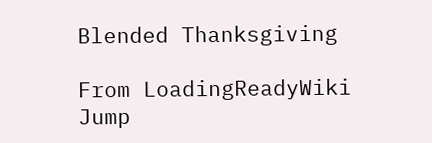Blended Thanksgiving

From LoadingReadyWiki
Jump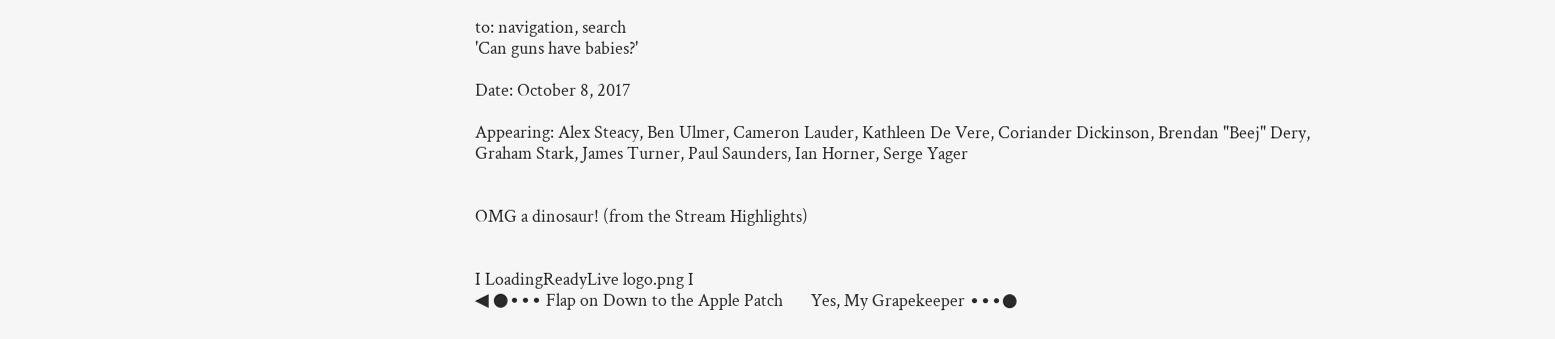to: navigation, search
'Can guns have babies?'

Date: October 8, 2017

Appearing: Alex Steacy, Ben Ulmer, Cameron Lauder, Kathleen De Vere, Coriander Dickinson, Brendan "Beej" Dery, Graham Stark, James Turner, Paul Saunders, Ian Horner, Serge Yager


OMG a dinosaur! (from the Stream Highlights)


I LoadingReadyLive logo.png I
◀ ●∙∙∙ Flap on Down to the Apple Patch       Yes, My Grapekeeper ∙∙∙●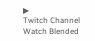▶
Twitch Channel       Watch Blended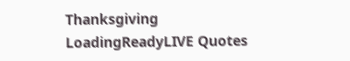Thanksgiving
LoadingReadyLIVE Quotes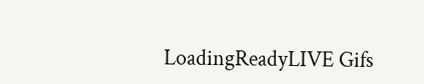LoadingReadyLIVE Gifs